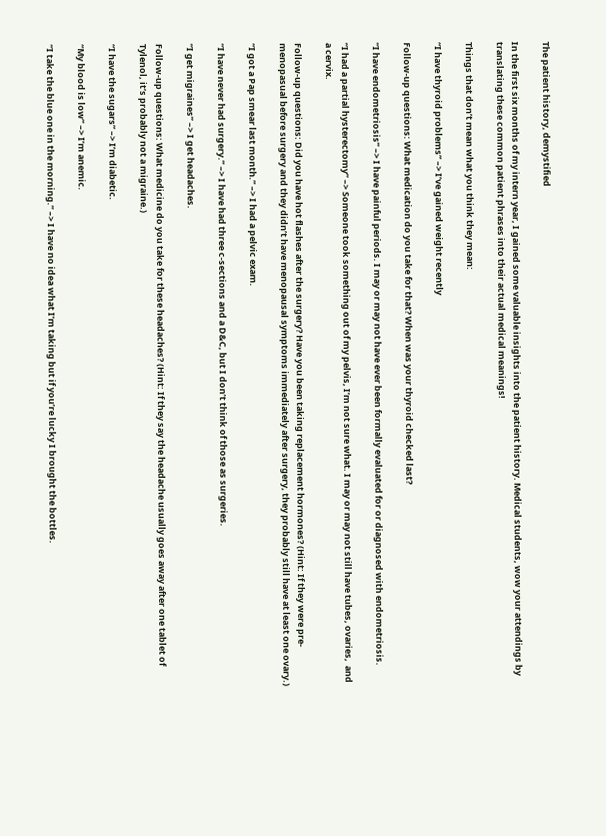The patient history, demystified

In the first six months of my intern year, I gained some valuable insights into the patient history. Medical students, wow your attendings by translating these common patient phrases into their actual medical meanings!

Things that don’t mean what you think they mean:

“I have thyroid problems” –> I’ve gained weight recently

Follow-up questions: What medication do you take for that? When was your thyroid checked last?

“I have endometriosis” –> I have painful periods. I may or may not have ever been formally evaluated for or diagnosed with endometriosis.

“I had a partial hysterectomy” –> Someone took something out of my pelvis, I’m not sure what. I may or may not still have tubes, ovaries,  and a cervix.

Follow-up questions: Did you have hot flashes after the surgery? Have you been taking replacement hormones? (Hint: If they were pre-menopasual before surgery and they didn’t have menopausal symptoms immediately after surgery, they probably still have at least one ovary.)

“I got a Pap smear last month.” –> I had a pelvic exam.

“I have never had surgery.” –> I have had three c-sections and a D&C, but I don’t think of those as surgeries.

“I get migraines” –> I get headaches.

Follow-up questions: What medicine do you take for these headaches? (Hint: If they say the headache usually goes away after one tablet of Tylenol, it’s probably not a migraine.)

“I have the sugars” –> I’m diabetic.

“My blood is low” –> I’m anemic.

“I take the blue one in the morning.” –> I have no idea what I’m taking but if you’re lucky I brought the bottles.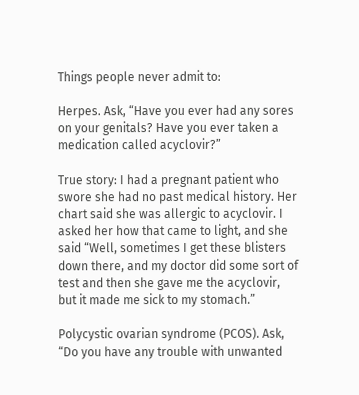Things people never admit to:

Herpes. Ask, “Have you ever had any sores on your genitals? Have you ever taken a medication called acyclovir?”

True story: I had a pregnant patient who swore she had no past medical history. Her chart said she was allergic to acyclovir. I asked her how that came to light, and she said “Well, sometimes I get these blisters down there, and my doctor did some sort of test and then she gave me the acyclovir, but it made me sick to my stomach.”

Polycystic ovarian syndrome (PCOS). Ask, “Do you have any trouble with unwanted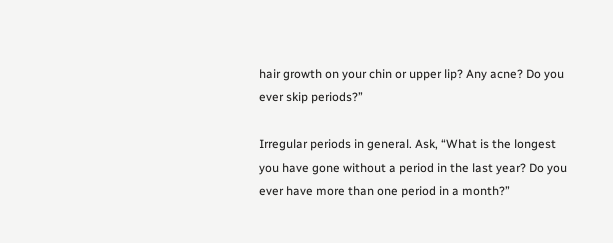hair growth on your chin or upper lip? Any acne? Do you ever skip periods?”

Irregular periods in general. Ask, “What is the longest you have gone without a period in the last year? Do you ever have more than one period in a month?”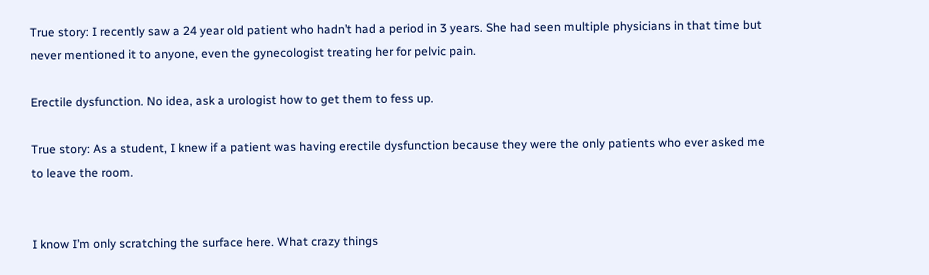True story: I recently saw a 24 year old patient who hadn’t had a period in 3 years. She had seen multiple physicians in that time but never mentioned it to anyone, even the gynecologist treating her for pelvic pain.

Erectile dysfunction. No idea, ask a urologist how to get them to fess up.

True story: As a student, I knew if a patient was having erectile dysfunction because they were the only patients who ever asked me to leave the room.


I know I’m only scratching the surface here. What crazy things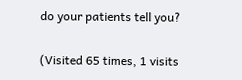do your patients tell you?

(Visited 65 times, 1 visits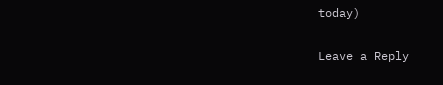today)

Leave a Reply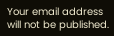Your email address will not be published.